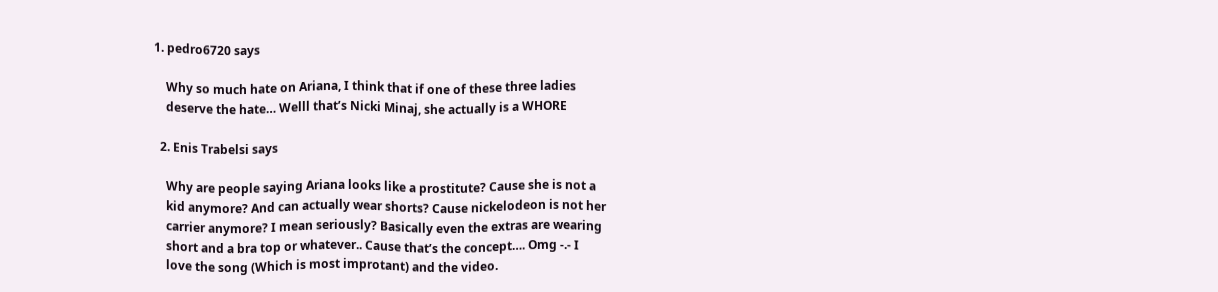1. pedro6720 says

    Why so much hate on Ariana, I think that if one of these three ladies
    deserve the hate… Welll that’s Nicki Minaj, she actually is a WHORE

  2. Enis Trabelsi says

    Why are people saying Ariana looks like a prostitute? Cause she is not a
    kid anymore? And can actually wear shorts? Cause nickelodeon is not her
    carrier anymore? I mean seriously? Basically even the extras are wearing
    short and a bra top or whatever.. Cause that’s the concept…. Omg -.- I
    love the song (Which is most improtant) and the video.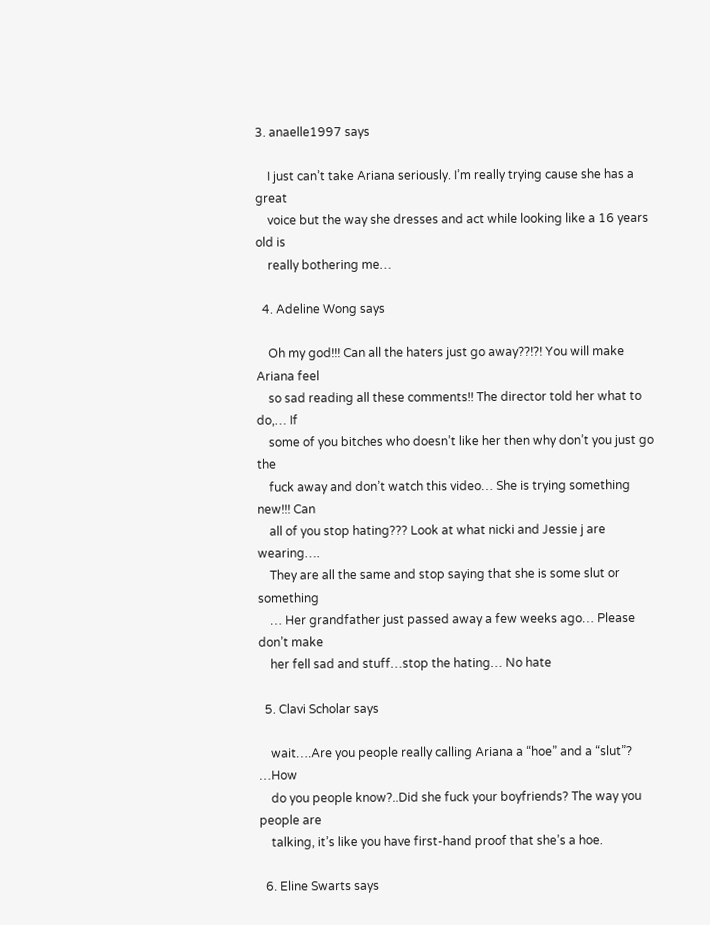3. anaelle1997 says

    I just can’t take Ariana seriously. I’m really trying cause she has a great
    voice but the way she dresses and act while looking like a 16 years old is
    really bothering me…

  4. Adeline Wong says

    Oh my god!!! Can all the haters just go away??!?! You will make Ariana feel
    so sad reading all these comments!! The director told her what to do,… If
    some of you bitches who doesn’t like her then why don’t you just go the
    fuck away and don’t watch this video… She is trying something new!!! Can
    all of you stop hating??? Look at what nicki and Jessie j are wearing….
    They are all the same and stop saying that she is some slut or something
    … Her grandfather just passed away a few weeks ago… Please don’t make
    her fell sad and stuff…stop the hating… No hate

  5. Clavi Scholar says

    wait….Are you people really calling Ariana a “hoe” and a “slut”? …How
    do you people know?..Did she fuck your boyfriends? The way you people are
    talking, it’s like you have first-hand proof that she’s a hoe.

  6. Eline Swarts says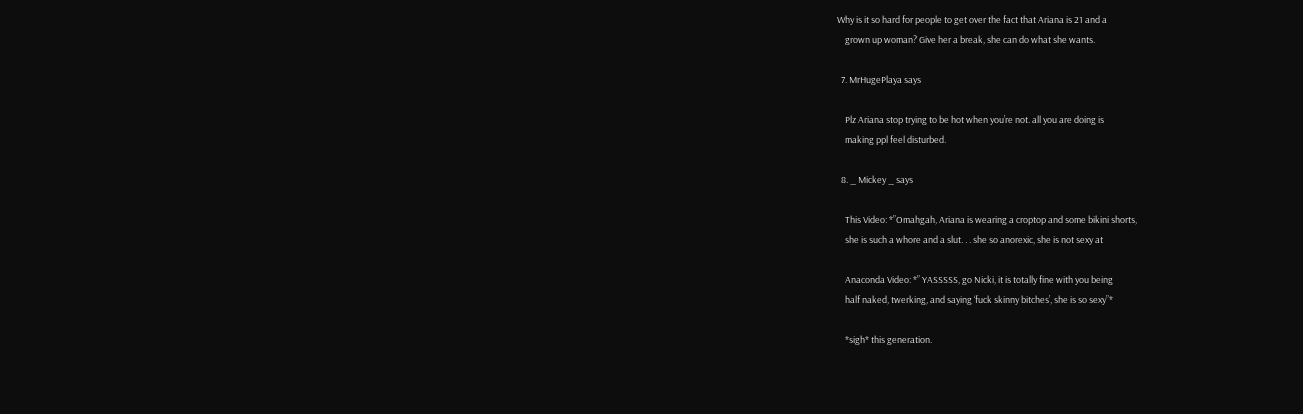Why is it so hard for people to get over the fact that Ariana is 21 and a
    grown up woman? Give her a break, she can do what she wants.

  7. MrHugePlaya says

    Plz Ariana stop trying to be hot when you’re not. all you are doing is
    making ppl feel disturbed.

  8. _ Mickey _ says

    This Video: *”Omahgah, Ariana is wearing a croptop and some bikini shorts,
    she is such a whore and a slut. . . she so anorexic, she is not sexy at

    Anaconda Video: *” YASSSSS, go Nicki, it is totally fine with you being
    half naked, twerking, and saying ‘fuck skinny bitches’, she is so sexy”*

    *sigh* this generation.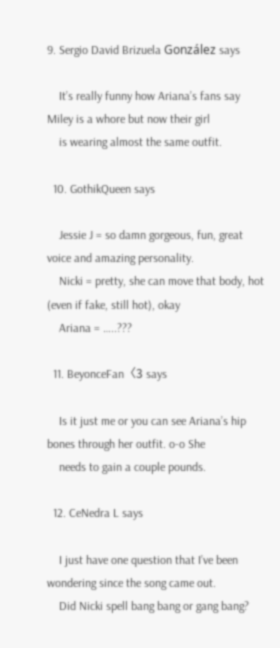9. Sergio David Brizuela González says

    It’s really funny how Ariana’s fans say Miley is a whore but now their girl
    is wearing almost the same outfit.

  10. GothikQueen says

    Jessie J = so damn gorgeous, fun, great voice and amazing personality.
    Nicki = pretty, she can move that body, hot (even if fake, still hot), okay
    Ariana = …..???

  11. BeyonceFan〈3 says

    Is it just me or you can see Ariana’s hip bones through her outfit. o-o She
    needs to gain a couple pounds.

  12. CeNedra L says

    I just have one question that I’ve been wondering since the song came out.
    Did Nicki spell bang bang or gang bang?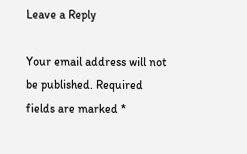Leave a Reply

Your email address will not be published. Required fields are marked *